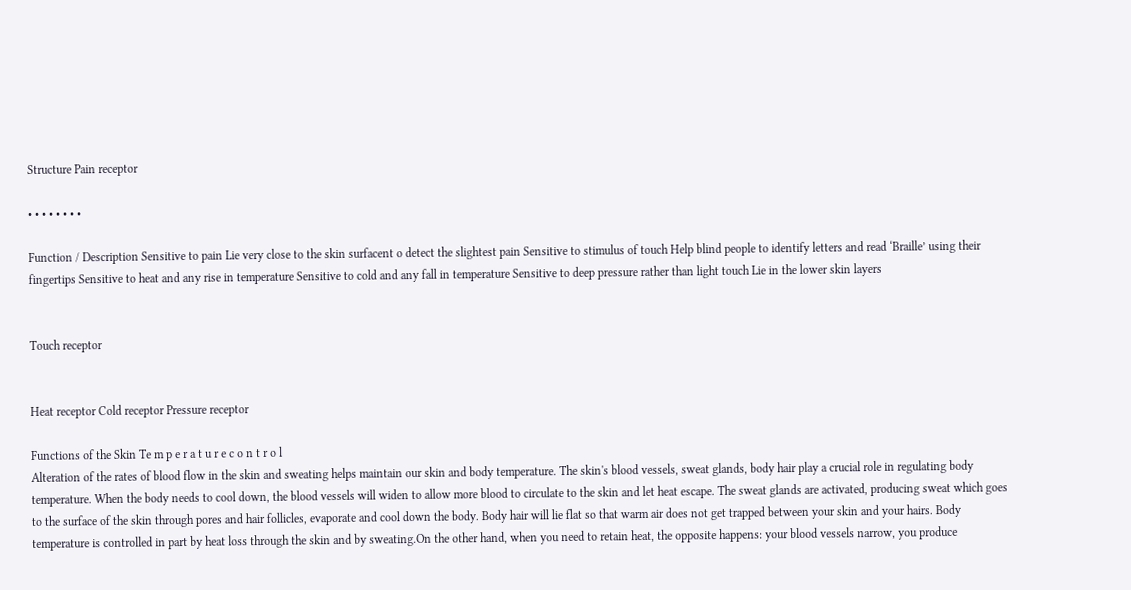Structure Pain receptor

• • • • • • • •

Function / Description Sensitive to pain Lie very close to the skin surfacent o detect the slightest pain Sensitive to stimulus of touch Help blind people to identify letters and read ‘Braille’ using their fingertips Sensitive to heat and any rise in temperature Sensitive to cold and any fall in temperature Sensitive to deep pressure rather than light touch Lie in the lower skin layers


Touch receptor


Heat receptor Cold receptor Pressure receptor

Functions of the Skin Te m p e r a t u r e c o n t r o l
Alteration of the rates of blood flow in the skin and sweating helps maintain our skin and body temperature. The skin's blood vessels, sweat glands, body hair play a crucial role in regulating body temperature. When the body needs to cool down, the blood vessels will widen to allow more blood to circulate to the skin and let heat escape. The sweat glands are activated, producing sweat which goes to the surface of the skin through pores and hair follicles, evaporate and cool down the body. Body hair will lie flat so that warm air does not get trapped between your skin and your hairs. Body temperature is controlled in part by heat loss through the skin and by sweating.On the other hand, when you need to retain heat, the opposite happens: your blood vessels narrow, you produce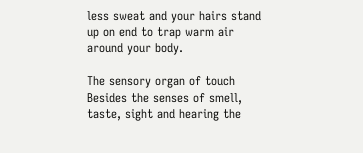less sweat and your hairs stand up on end to trap warm air around your body.

The sensory organ of touch
Besides the senses of smell, taste, sight and hearing the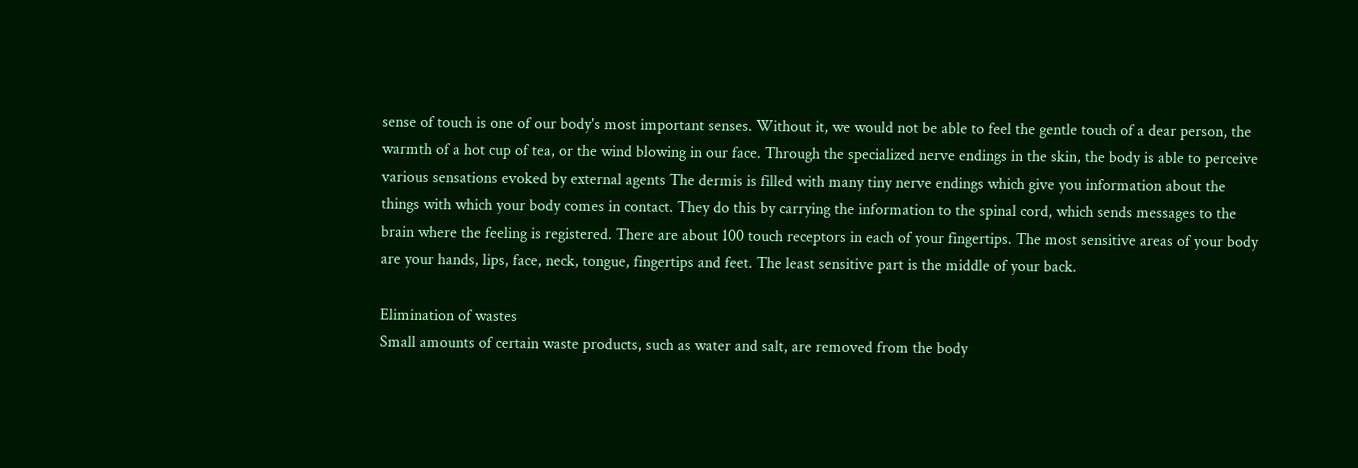sense of touch is one of our body's most important senses. Without it, we would not be able to feel the gentle touch of a dear person, the warmth of a hot cup of tea, or the wind blowing in our face. Through the specialized nerve endings in the skin, the body is able to perceive various sensations evoked by external agents The dermis is filled with many tiny nerve endings which give you information about the things with which your body comes in contact. They do this by carrying the information to the spinal cord, which sends messages to the brain where the feeling is registered. There are about 100 touch receptors in each of your fingertips. The most sensitive areas of your body are your hands, lips, face, neck, tongue, fingertips and feet. The least sensitive part is the middle of your back.

Elimination of wastes
Small amounts of certain waste products, such as water and salt, are removed from the body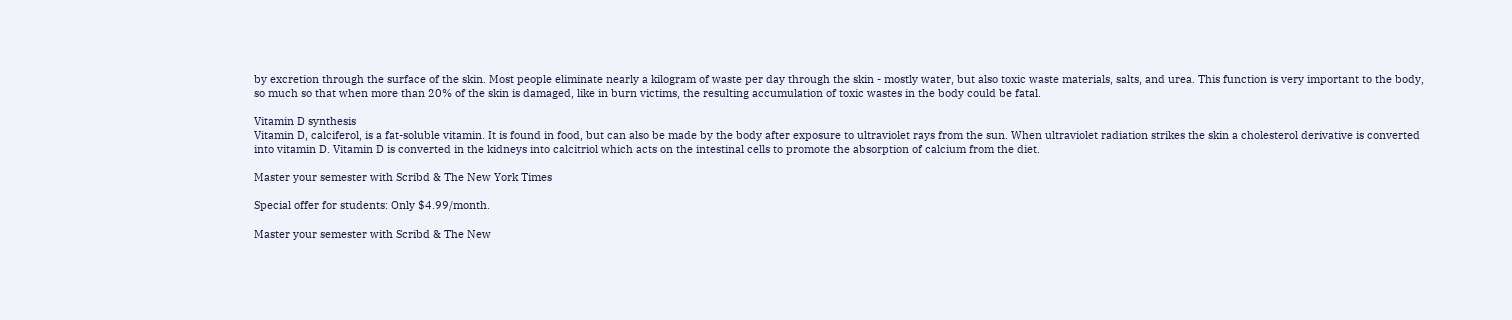by excretion through the surface of the skin. Most people eliminate nearly a kilogram of waste per day through the skin - mostly water, but also toxic waste materials, salts, and urea. This function is very important to the body, so much so that when more than 20% of the skin is damaged, like in burn victims, the resulting accumulation of toxic wastes in the body could be fatal.

Vitamin D synthesis
Vitamin D, calciferol, is a fat-soluble vitamin. It is found in food, but can also be made by the body after exposure to ultraviolet rays from the sun. When ultraviolet radiation strikes the skin a cholesterol derivative is converted into vitamin D. Vitamin D is converted in the kidneys into calcitriol which acts on the intestinal cells to promote the absorption of calcium from the diet.

Master your semester with Scribd & The New York Times

Special offer for students: Only $4.99/month.

Master your semester with Scribd & The New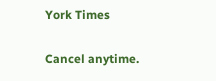York Times

Cancel anytime.